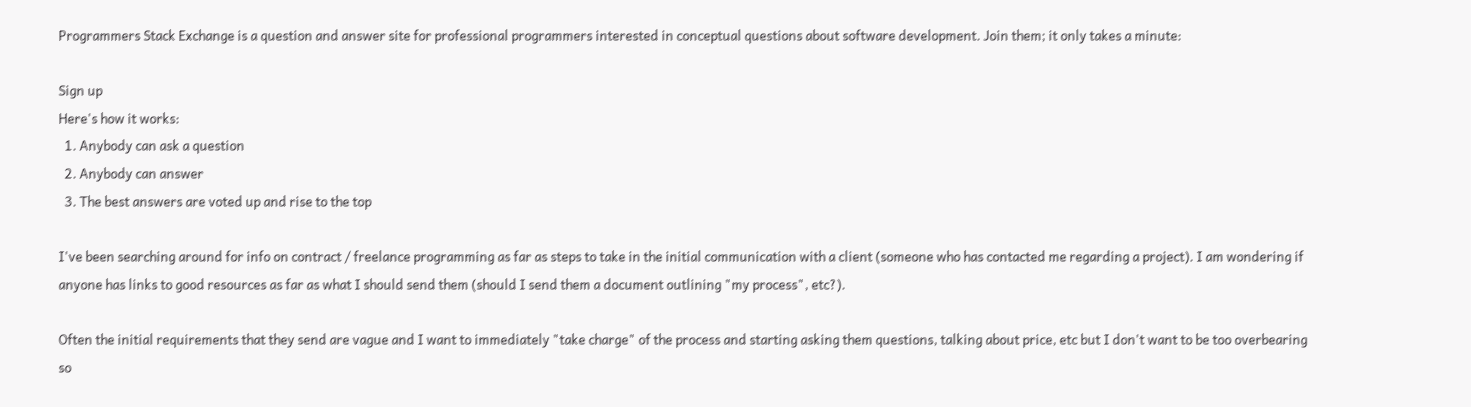Programmers Stack Exchange is a question and answer site for professional programmers interested in conceptual questions about software development. Join them; it only takes a minute:

Sign up
Here's how it works:
  1. Anybody can ask a question
  2. Anybody can answer
  3. The best answers are voted up and rise to the top

I've been searching around for info on contract / freelance programming as far as steps to take in the initial communication with a client (someone who has contacted me regarding a project). I am wondering if anyone has links to good resources as far as what I should send them (should I send them a document outlining "my process", etc?).

Often the initial requirements that they send are vague and I want to immediately "take charge" of the process and starting asking them questions, talking about price, etc but I don't want to be too overbearing so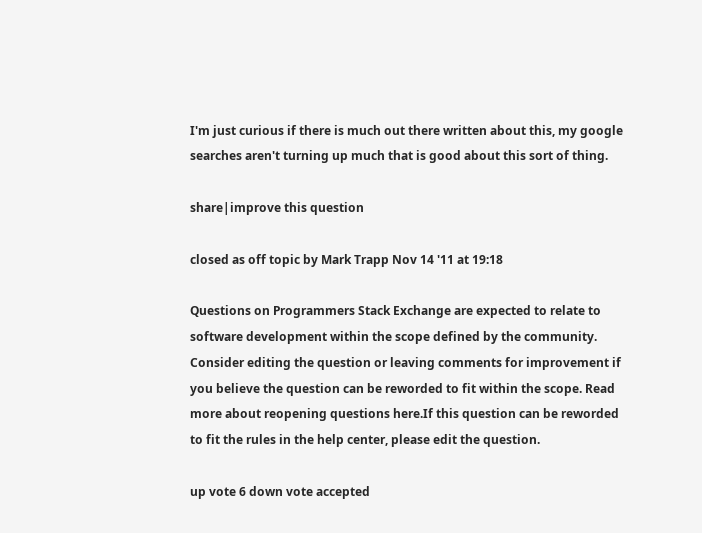I'm just curious if there is much out there written about this, my google searches aren't turning up much that is good about this sort of thing.

share|improve this question

closed as off topic by Mark Trapp Nov 14 '11 at 19:18

Questions on Programmers Stack Exchange are expected to relate to software development within the scope defined by the community. Consider editing the question or leaving comments for improvement if you believe the question can be reworded to fit within the scope. Read more about reopening questions here.If this question can be reworded to fit the rules in the help center, please edit the question.

up vote 6 down vote accepted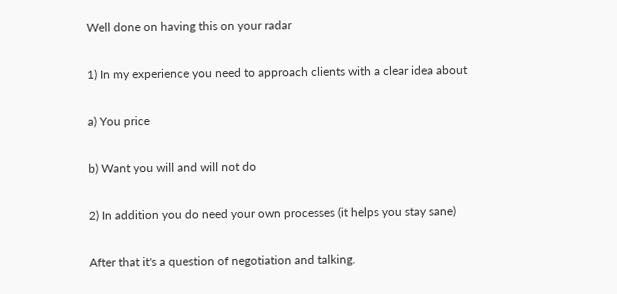Well done on having this on your radar

1) In my experience you need to approach clients with a clear idea about

a) You price

b) Want you will and will not do

2) In addition you do need your own processes (it helps you stay sane)

After that it's a question of negotiation and talking.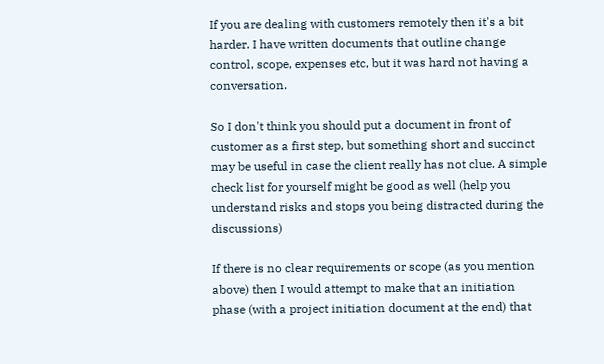If you are dealing with customers remotely then it's a bit harder. I have written documents that outline change control, scope, expenses etc, but it was hard not having a conversation.

So I don't think you should put a document in front of customer as a first step, but something short and succinct may be useful in case the client really has not clue. A simple check list for yourself might be good as well (help you understand risks and stops you being distracted during the discussions)

If there is no clear requirements or scope (as you mention above) then I would attempt to make that an initiation phase (with a project initiation document at the end) that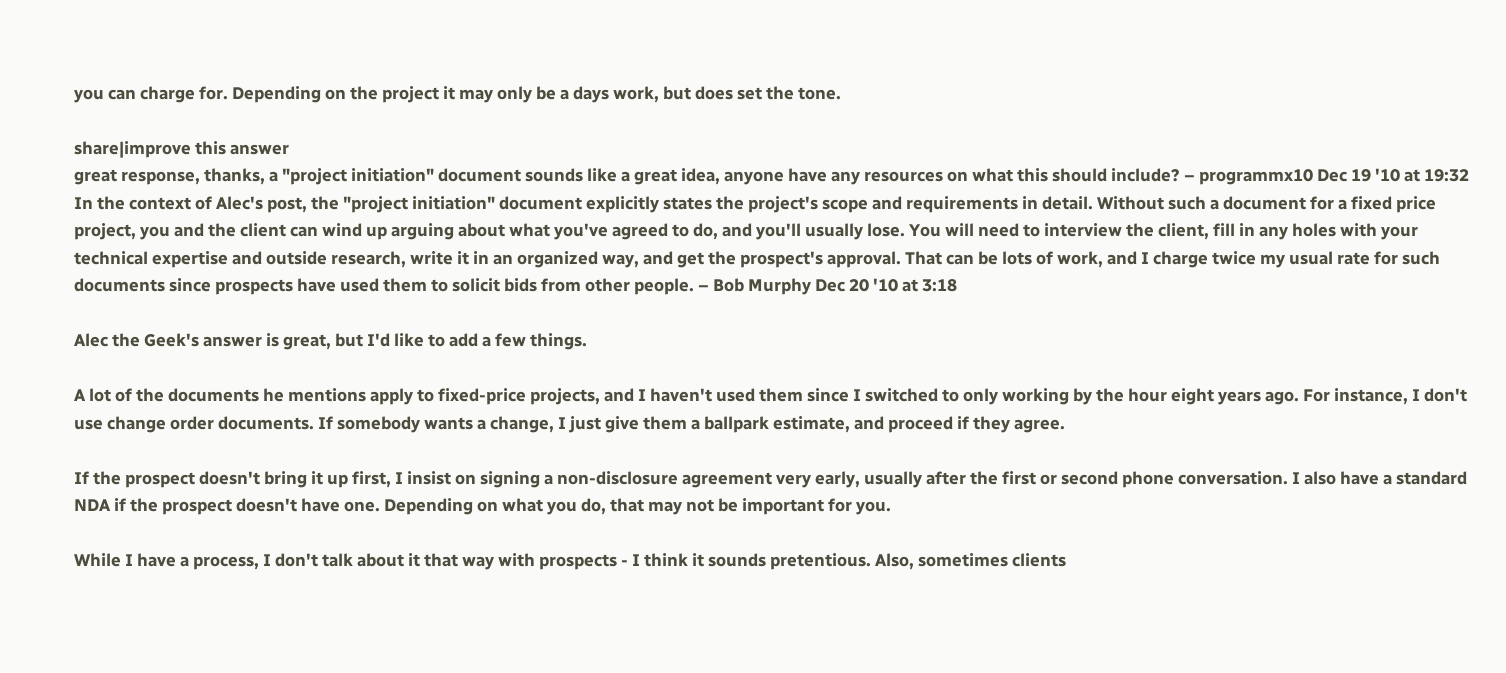you can charge for. Depending on the project it may only be a days work, but does set the tone.

share|improve this answer
great response, thanks, a "project initiation" document sounds like a great idea, anyone have any resources on what this should include? – programmx10 Dec 19 '10 at 19:32
In the context of Alec's post, the "project initiation" document explicitly states the project's scope and requirements in detail. Without such a document for a fixed price project, you and the client can wind up arguing about what you've agreed to do, and you'll usually lose. You will need to interview the client, fill in any holes with your technical expertise and outside research, write it in an organized way, and get the prospect's approval. That can be lots of work, and I charge twice my usual rate for such documents since prospects have used them to solicit bids from other people. – Bob Murphy Dec 20 '10 at 3:18

Alec the Geek's answer is great, but I'd like to add a few things.

A lot of the documents he mentions apply to fixed-price projects, and I haven't used them since I switched to only working by the hour eight years ago. For instance, I don't use change order documents. If somebody wants a change, I just give them a ballpark estimate, and proceed if they agree.

If the prospect doesn't bring it up first, I insist on signing a non-disclosure agreement very early, usually after the first or second phone conversation. I also have a standard NDA if the prospect doesn't have one. Depending on what you do, that may not be important for you.

While I have a process, I don't talk about it that way with prospects - I think it sounds pretentious. Also, sometimes clients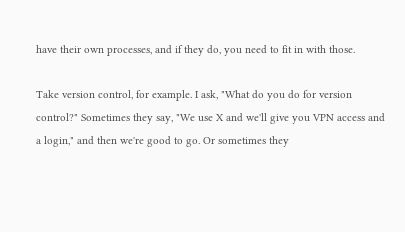have their own processes, and if they do, you need to fit in with those.

Take version control, for example. I ask, "What do you do for version control?" Sometimes they say, "We use X and we'll give you VPN access and a login," and then we're good to go. Or sometimes they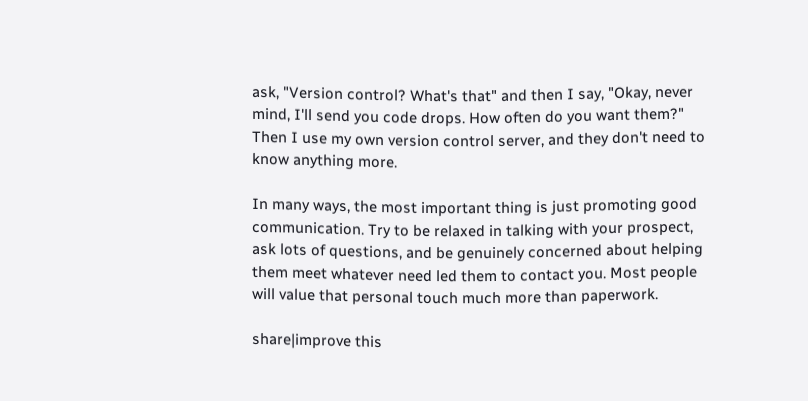ask, "Version control? What's that" and then I say, "Okay, never mind, I'll send you code drops. How often do you want them?" Then I use my own version control server, and they don't need to know anything more.

In many ways, the most important thing is just promoting good communication. Try to be relaxed in talking with your prospect, ask lots of questions, and be genuinely concerned about helping them meet whatever need led them to contact you. Most people will value that personal touch much more than paperwork.

share|improve this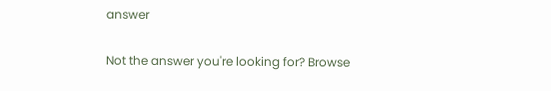answer

Not the answer you're looking for? Browse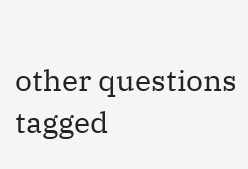other questions tagged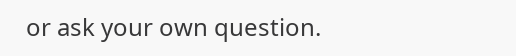or ask your own question.